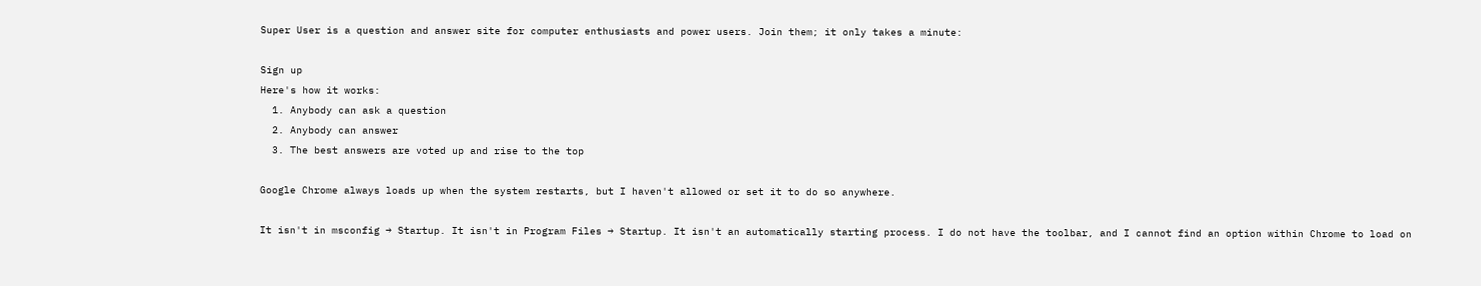Super User is a question and answer site for computer enthusiasts and power users. Join them; it only takes a minute:

Sign up
Here's how it works:
  1. Anybody can ask a question
  2. Anybody can answer
  3. The best answers are voted up and rise to the top

Google Chrome always loads up when the system restarts, but I haven't allowed or set it to do so anywhere.

It isn't in msconfig → Startup. It isn't in Program Files → Startup. It isn't an automatically starting process. I do not have the toolbar, and I cannot find an option within Chrome to load on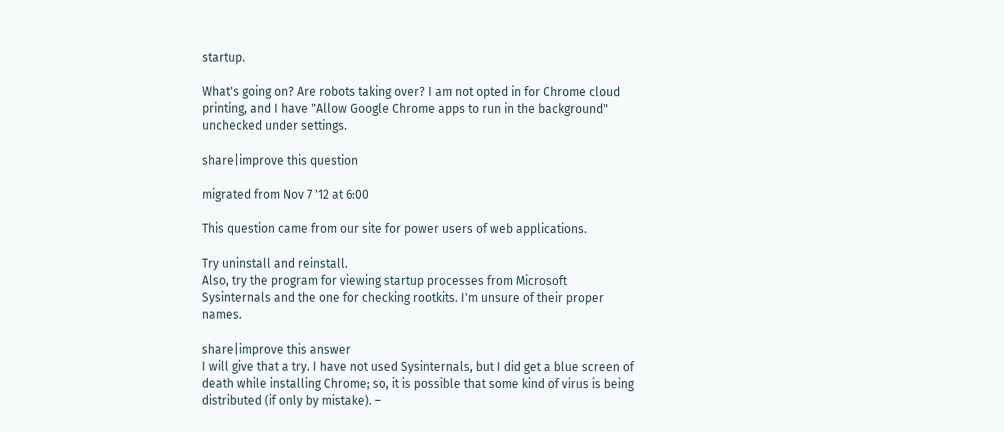startup.

What's going on? Are robots taking over? I am not opted in for Chrome cloud printing, and I have "Allow Google Chrome apps to run in the background" unchecked under settings.

share|improve this question

migrated from Nov 7 '12 at 6:00

This question came from our site for power users of web applications.

Try uninstall and reinstall.
Also, try the program for viewing startup processes from Microsoft Sysinternals and the one for checking rootkits. I'm unsure of their proper names.

share|improve this answer
I will give that a try. I have not used Sysinternals, but I did get a blue screen of death while installing Chrome; so, it is possible that some kind of virus is being distributed (if only by mistake). –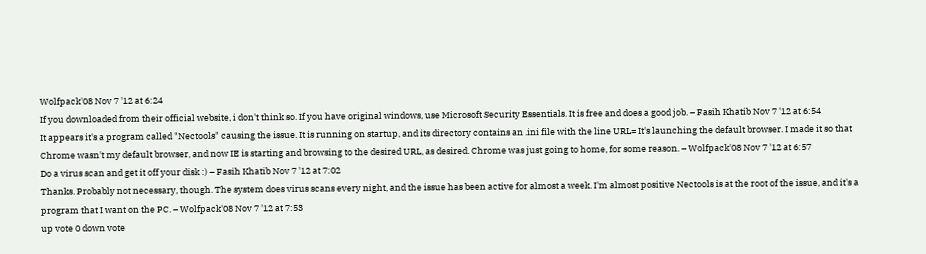Wolfpack'08 Nov 7 '12 at 6:24
If you downloaded from their official website, i don't think so. If you have original windows, use Microsoft Security Essentials. It is free and does a good job. – Fasih Khatib Nov 7 '12 at 6:54
It appears it's a program called "Nectools" causing the issue. It is running on startup, and its directory contains an .ini file with the line URL= It's launching the default browser. I made it so that Chrome wasn't my default browser, and now IE is starting and browsing to the desired URL, as desired. Chrome was just going to home, for some reason. – Wolfpack'08 Nov 7 '12 at 6:57
Do a virus scan and get it off your disk :) – Fasih Khatib Nov 7 '12 at 7:02
Thanks. Probably not necessary, though. The system does virus scans every night, and the issue has been active for almost a week. I'm almost positive Nectools is at the root of the issue, and it's a program that I want on the PC. – Wolfpack'08 Nov 7 '12 at 7:53
up vote 0 down vote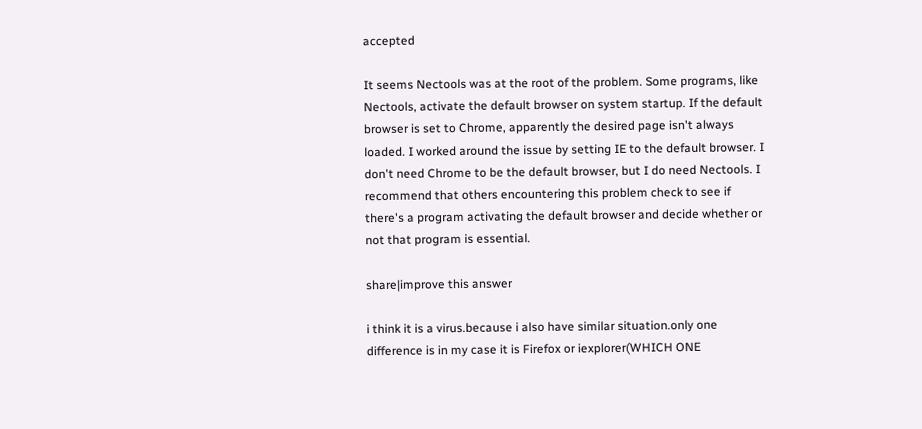accepted

It seems Nectools was at the root of the problem. Some programs, like Nectools, activate the default browser on system startup. If the default browser is set to Chrome, apparently the desired page isn't always loaded. I worked around the issue by setting IE to the default browser. I don't need Chrome to be the default browser, but I do need Nectools. I recommend that others encountering this problem check to see if there's a program activating the default browser and decide whether or not that program is essential.

share|improve this answer

i think it is a virus.because i also have similar situation.only one difference is in my case it is Firefox or iexplorer(WHICH ONE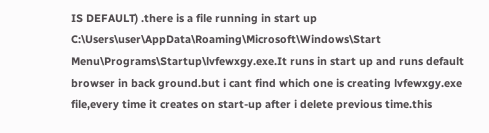IS DEFAULT) .there is a file running in start up C:\Users\user\AppData\Roaming\Microsoft\Windows\Start Menu\Programs\Startup\lvfewxgy.exe.It runs in start up and runs default browser in back ground.but i cant find which one is creating lvfewxgy.exe file,every time it creates on start-up after i delete previous time.this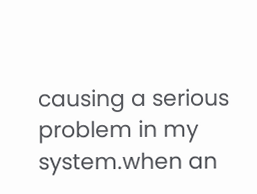causing a serious problem in my system.when an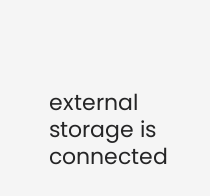external storage is connected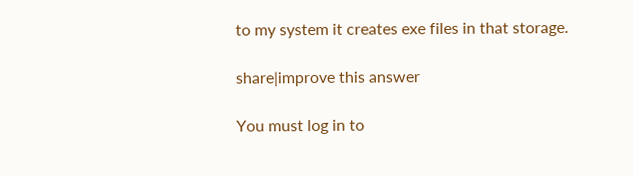to my system it creates exe files in that storage.

share|improve this answer

You must log in to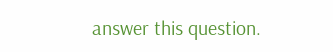answer this question.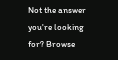Not the answer you're looking for? Browse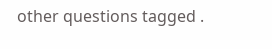other questions tagged .